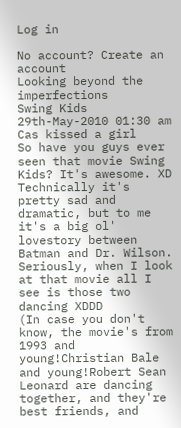Log in

No account? Create an account
Looking beyond the imperfections
Swing Kids
29th-May-2010 01:30 am
Cas kissed a girl
So have you guys ever seen that movie Swing Kids? It's awesome. XD
Technically it's pretty sad and dramatic, but to me it's a big ol' lovestory between Batman and Dr. Wilson. Seriously, when I look at that movie all I see is those two dancing XDDD
(In case you don't know, the movie's from 1993 and young!Christian Bale and young!Robert Sean Leonard are dancing together, and they're best friends, and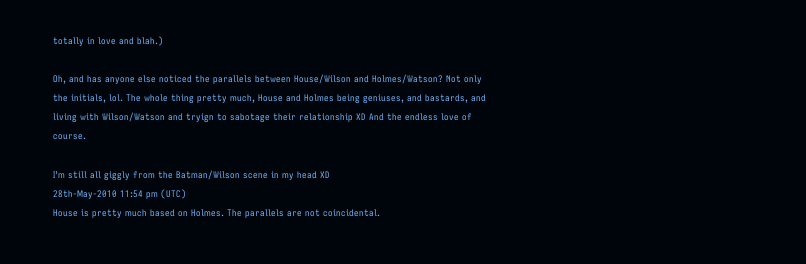totally in love and blah.)

Oh, and has anyone else noticed the parallels between House/Wilson and Holmes/Watson? Not only the initials, lol. The whole thing pretty much, House and Holmes being geniuses, and bastards, and living with Wilson/Watson and tryign to sabotage their relationship XD And the endless love of course.

I'm still all giggly from the Batman/Wilson scene in my head XD
28th-May-2010 11:54 pm (UTC)
House is pretty much based on Holmes. The parallels are not coincidental.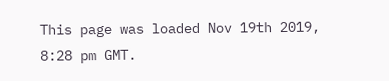This page was loaded Nov 19th 2019, 8:28 pm GMT.